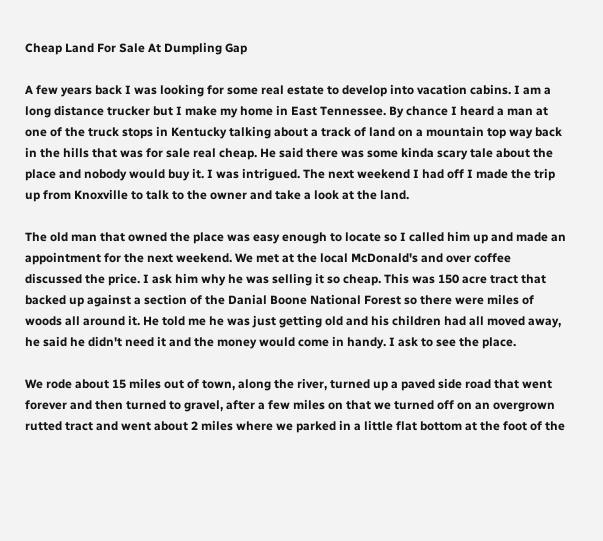Cheap Land For Sale At Dumpling Gap

A few years back I was looking for some real estate to develop into vacation cabins. I am a long distance trucker but I make my home in East Tennessee. By chance I heard a man at one of the truck stops in Kentucky talking about a track of land on a mountain top way back in the hills that was for sale real cheap. He said there was some kinda scary tale about the place and nobody would buy it. I was intrigued. The next weekend I had off I made the trip up from Knoxville to talk to the owner and take a look at the land.

The old man that owned the place was easy enough to locate so I called him up and made an appointment for the next weekend. We met at the local McDonald's and over coffee discussed the price. I ask him why he was selling it so cheap. This was 150 acre tract that backed up against a section of the Danial Boone National Forest so there were miles of woods all around it. He told me he was just getting old and his children had all moved away, he said he didn't need it and the money would come in handy. I ask to see the place.

We rode about 15 miles out of town, along the river, turned up a paved side road that went forever and then turned to gravel, after a few miles on that we turned off on an overgrown rutted tract and went about 2 miles where we parked in a little flat bottom at the foot of the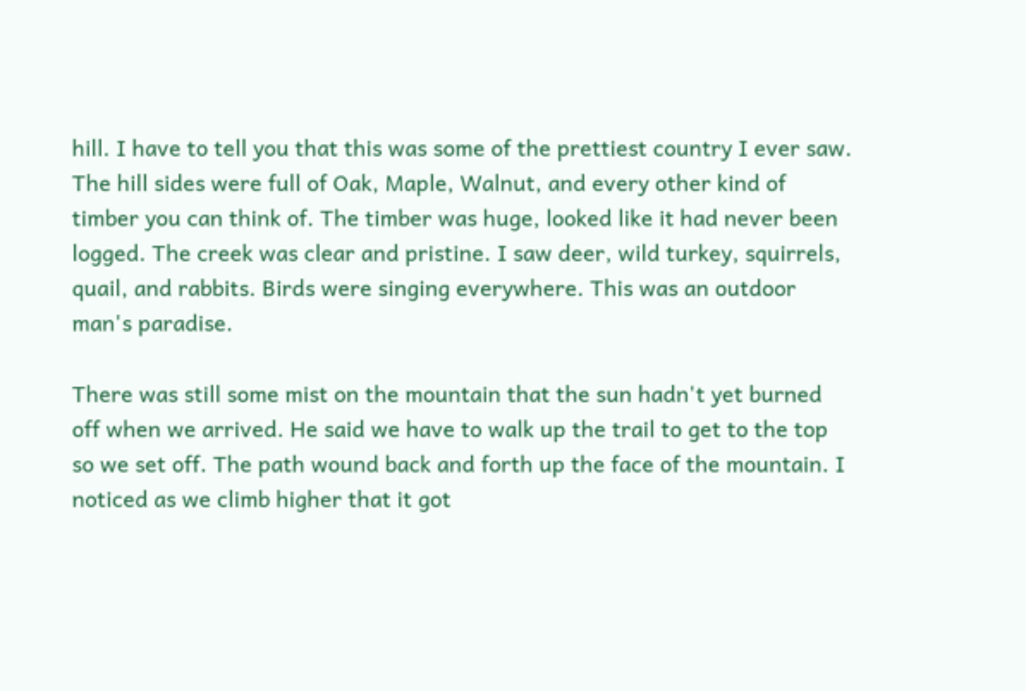hill. I have to tell you that this was some of the prettiest country I ever saw. The hill sides were full of Oak, Maple, Walnut, and every other kind of timber you can think of. The timber was huge, looked like it had never been logged. The creek was clear and pristine. I saw deer, wild turkey, squirrels, quail, and rabbits. Birds were singing everywhere. This was an outdoor man's paradise.

There was still some mist on the mountain that the sun hadn't yet burned off when we arrived. He said we have to walk up the trail to get to the top so we set off. The path wound back and forth up the face of the mountain. I noticed as we climb higher that it got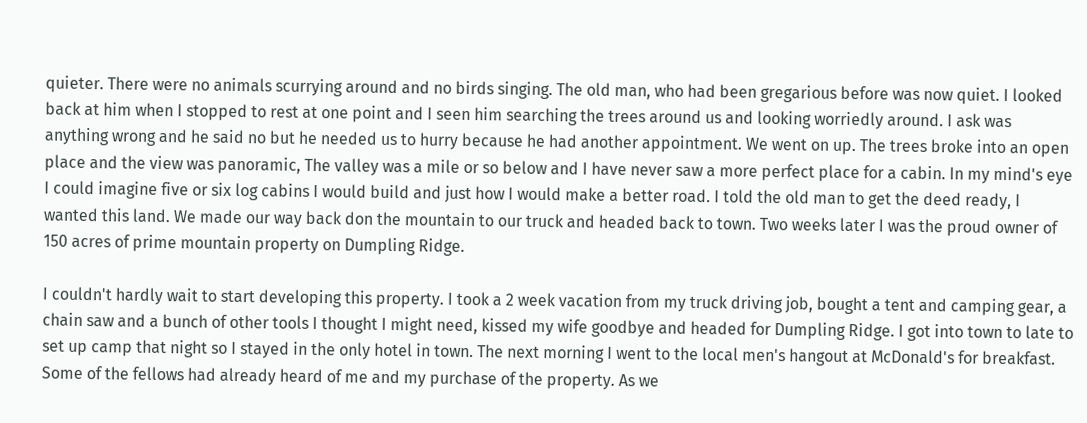quieter. There were no animals scurrying around and no birds singing. The old man, who had been gregarious before was now quiet. I looked back at him when I stopped to rest at one point and I seen him searching the trees around us and looking worriedly around. I ask was anything wrong and he said no but he needed us to hurry because he had another appointment. We went on up. The trees broke into an open place and the view was panoramic, The valley was a mile or so below and I have never saw a more perfect place for a cabin. In my mind's eye I could imagine five or six log cabins I would build and just how I would make a better road. I told the old man to get the deed ready, I wanted this land. We made our way back don the mountain to our truck and headed back to town. Two weeks later I was the proud owner of 150 acres of prime mountain property on Dumpling Ridge.

I couldn't hardly wait to start developing this property. I took a 2 week vacation from my truck driving job, bought a tent and camping gear, a chain saw and a bunch of other tools I thought I might need, kissed my wife goodbye and headed for Dumpling Ridge. I got into town to late to set up camp that night so I stayed in the only hotel in town. The next morning I went to the local men's hangout at McDonald's for breakfast. Some of the fellows had already heard of me and my purchase of the property. As we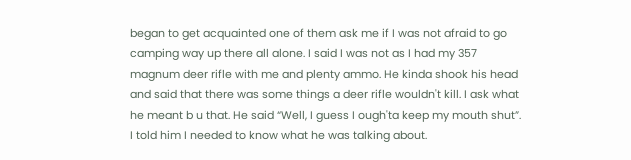began to get acquainted one of them ask me if I was not afraid to go camping way up there all alone. I said I was not as I had my 357 magnum deer rifle with me and plenty ammo. He kinda shook his head and said that there was some things a deer rifle wouldn't kill. I ask what he meant b u that. He said “Well, I guess I ough'ta keep my mouth shut”. I told him I needed to know what he was talking about.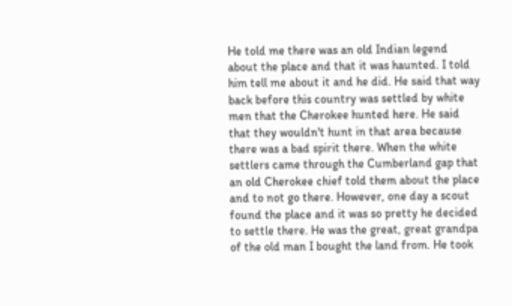He told me there was an old Indian legend about the place and that it was haunted. I told him tell me about it and he did. He said that way back before this country was settled by white men that the Cherokee hunted here. He said that they wouldn't hunt in that area because there was a bad spirit there. When the white settlers came through the Cumberland gap that an old Cherokee chief told them about the place and to not go there. However, one day a scout found the place and it was so pretty he decided to settle there. He was the great, great grandpa of the old man I bought the land from. He took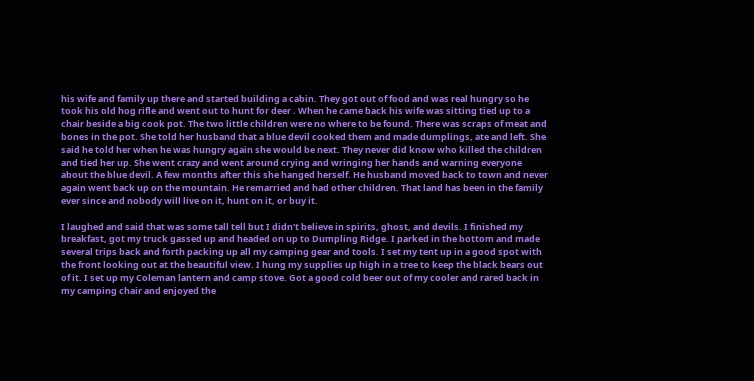his wife and family up there and started building a cabin. They got out of food and was real hungry so he took his old hog rifle and went out to hunt for deer . When he came back his wife was sitting tied up to a chair beside a big cook pot. The two little children were no where to be found. There was scraps of meat and bones in the pot. She told her husband that a blue devil cooked them and made dumplings, ate and left. She said he told her when he was hungry again she would be next. They never did know who killed the children and tied her up. She went crazy and went around crying and wringing her hands and warning everyone about the blue devil. A few months after this she hanged herself. He husband moved back to town and never again went back up on the mountain. He remarried and had other children. That land has been in the family ever since and nobody will live on it, hunt on it, or buy it.

I laughed and said that was some tall tell but I didn't believe in spirits, ghost, and devils. I finished my breakfast, got my truck gassed up and headed on up to Dumpling Ridge. I parked in the bottom and made several trips back and forth packing up all my camping gear and tools. I set my tent up in a good spot with the front looking out at the beautiful view. I hung my supplies up high in a tree to keep the black bears out of it. I set up my Coleman lantern and camp stove. Got a good cold beer out of my cooler and rared back in my camping chair and enjoyed the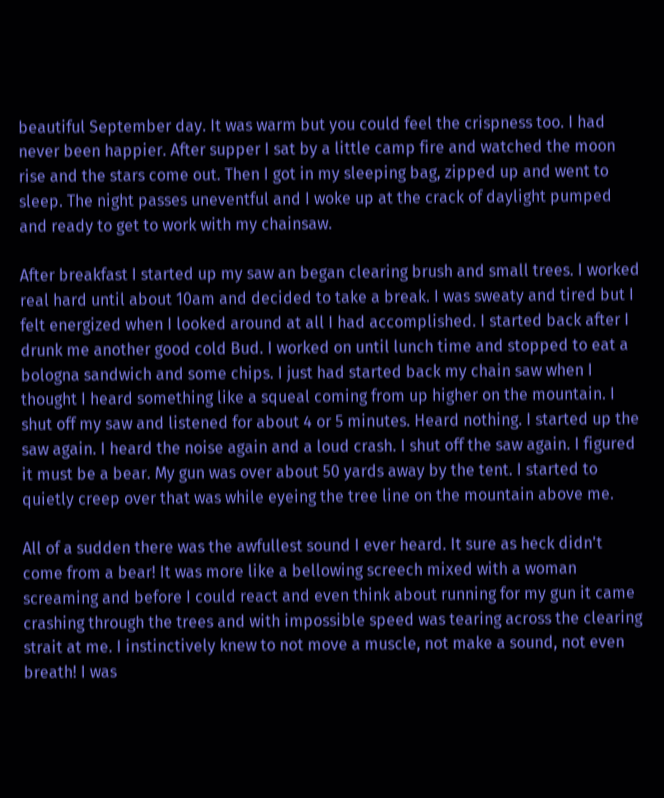beautiful September day. It was warm but you could feel the crispness too. I had never been happier. After supper I sat by a little camp fire and watched the moon rise and the stars come out. Then I got in my sleeping bag, zipped up and went to sleep. The night passes uneventful and I woke up at the crack of daylight pumped and ready to get to work with my chainsaw.

After breakfast I started up my saw an began clearing brush and small trees. I worked real hard until about 10am and decided to take a break. I was sweaty and tired but I felt energized when I looked around at all I had accomplished. I started back after I drunk me another good cold Bud. I worked on until lunch time and stopped to eat a bologna sandwich and some chips. I just had started back my chain saw when I thought I heard something like a squeal coming from up higher on the mountain. I shut off my saw and listened for about 4 or 5 minutes. Heard nothing. I started up the saw again. I heard the noise again and a loud crash. I shut off the saw again. I figured it must be a bear. My gun was over about 50 yards away by the tent. I started to quietly creep over that was while eyeing the tree line on the mountain above me.

All of a sudden there was the awfullest sound I ever heard. It sure as heck didn't come from a bear! It was more like a bellowing screech mixed with a woman screaming and before I could react and even think about running for my gun it came crashing through the trees and with impossible speed was tearing across the clearing strait at me. I instinctively knew to not move a muscle, not make a sound, not even breath! I was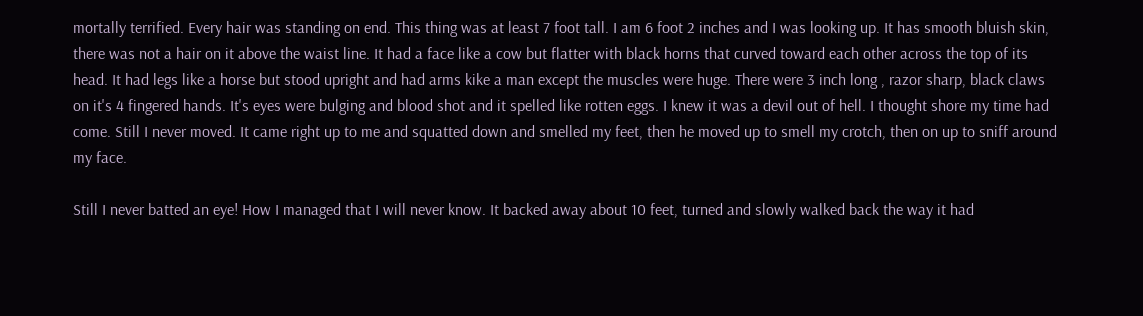mortally terrified. Every hair was standing on end. This thing was at least 7 foot tall. I am 6 foot 2 inches and I was looking up. It has smooth bluish skin, there was not a hair on it above the waist line. It had a face like a cow but flatter with black horns that curved toward each other across the top of its head. It had legs like a horse but stood upright and had arms kike a man except the muscles were huge. There were 3 inch long , razor sharp, black claws on it's 4 fingered hands. It's eyes were bulging and blood shot and it spelled like rotten eggs. I knew it was a devil out of hell. I thought shore my time had come. Still I never moved. It came right up to me and squatted down and smelled my feet, then he moved up to smell my crotch, then on up to sniff around my face.

Still I never batted an eye! How I managed that I will never know. It backed away about 10 feet, turned and slowly walked back the way it had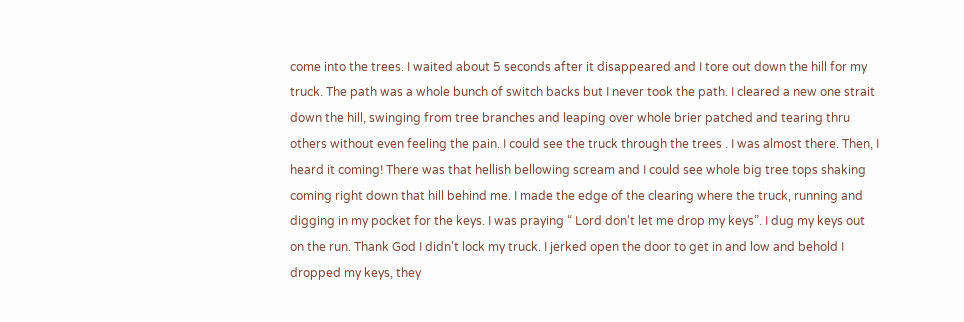come into the trees. I waited about 5 seconds after it disappeared and I tore out down the hill for my truck. The path was a whole bunch of switch backs but I never took the path. I cleared a new one strait down the hill, swinging from tree branches and leaping over whole brier patched and tearing thru others without even feeling the pain. I could see the truck through the trees . I was almost there. Then, I heard it coming! There was that hellish bellowing scream and I could see whole big tree tops shaking coming right down that hill behind me. I made the edge of the clearing where the truck, running and digging in my pocket for the keys. I was praying “ Lord don't let me drop my keys”. I dug my keys out on the run. Thank God I didn't lock my truck. I jerked open the door to get in and low and behold I dropped my keys, they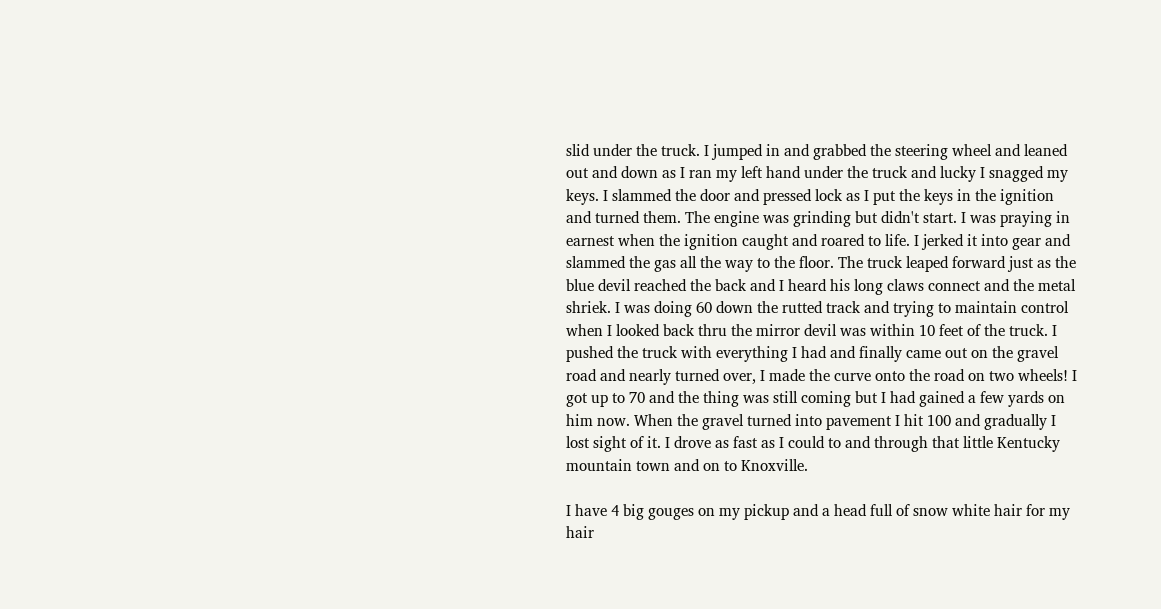slid under the truck. I jumped in and grabbed the steering wheel and leaned out and down as I ran my left hand under the truck and lucky I snagged my keys. I slammed the door and pressed lock as I put the keys in the ignition and turned them. The engine was grinding but didn't start. I was praying in earnest when the ignition caught and roared to life. I jerked it into gear and slammed the gas all the way to the floor. The truck leaped forward just as the blue devil reached the back and I heard his long claws connect and the metal shriek. I was doing 60 down the rutted track and trying to maintain control when I looked back thru the mirror devil was within 10 feet of the truck. I pushed the truck with everything I had and finally came out on the gravel road and nearly turned over, I made the curve onto the road on two wheels! I got up to 70 and the thing was still coming but I had gained a few yards on him now. When the gravel turned into pavement I hit 100 and gradually I lost sight of it. I drove as fast as I could to and through that little Kentucky mountain town and on to Knoxville.

I have 4 big gouges on my pickup and a head full of snow white hair for my hair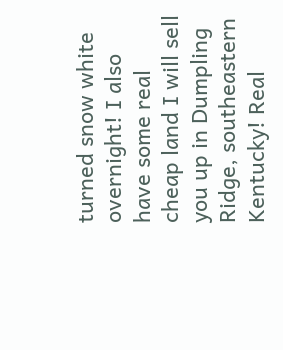turned snow white overnight! I also have some real cheap land I will sell you up in Dumpling Ridge, southeastern Kentucky! Real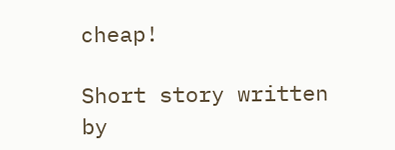cheap!

Short story written by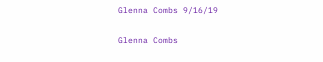Glenna Combs 9/16/19

Glenna Combs